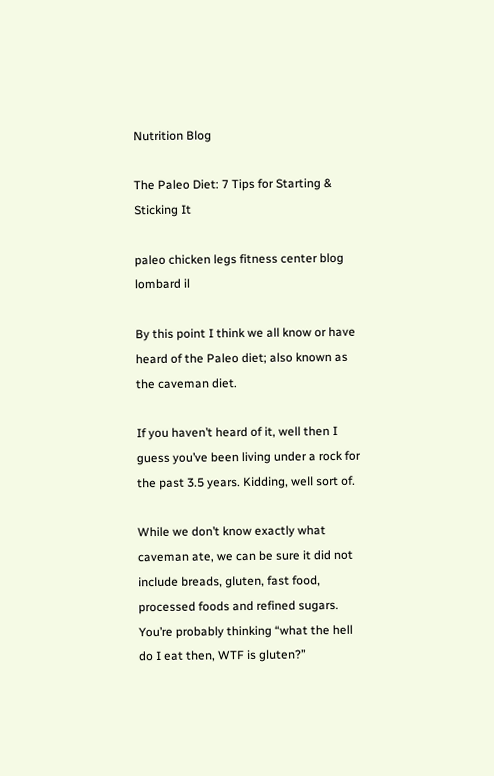Nutrition Blog

The Paleo Diet: 7 Tips for Starting & Sticking It

paleo chicken legs fitness center blog lombard il

By this point I think we all know or have heard of the Paleo diet; also known as the caveman diet.

If you haven’t heard of it, well then I guess you’ve been living under a rock for the past 3.5 years. Kidding, well sort of.

While we don’t know exactly what caveman ate, we can be sure it did not include breads, gluten, fast food, processed foods and refined sugars. You’re probably thinking “what the hell do I eat then, WTF is gluten?”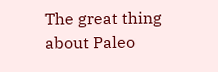The great thing about Paleo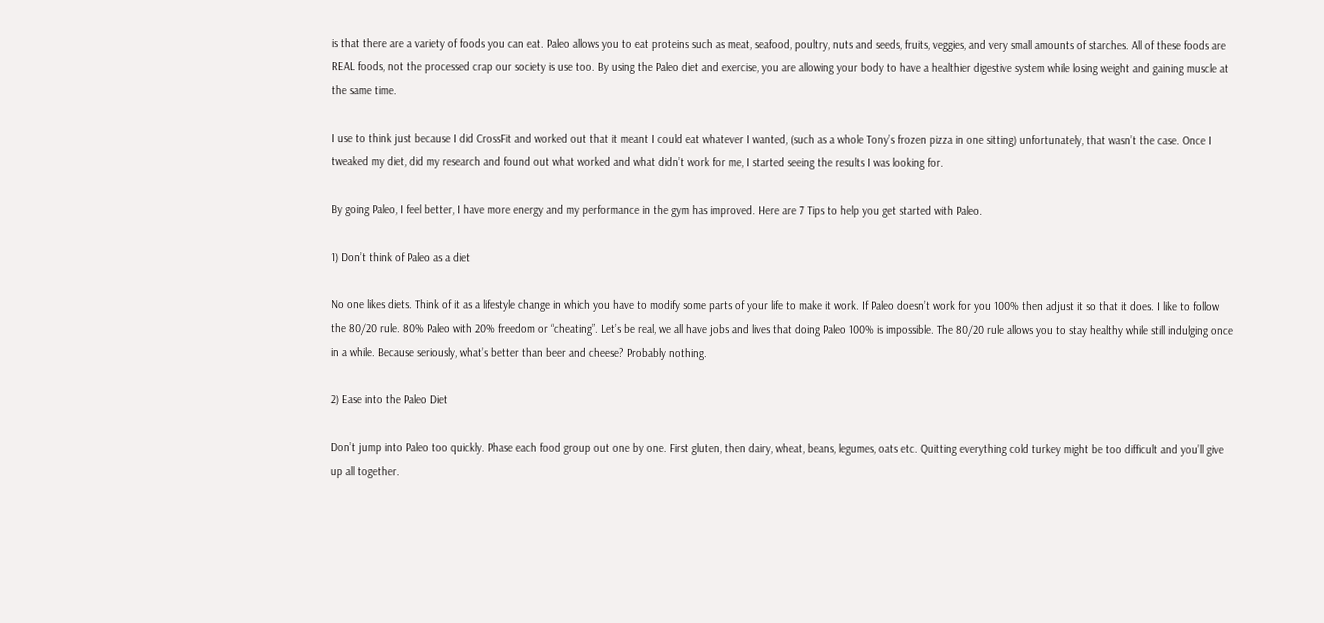is that there are a variety of foods you can eat. Paleo allows you to eat proteins such as meat, seafood, poultry, nuts and seeds, fruits, veggies, and very small amounts of starches. All of these foods are REAL foods, not the processed crap our society is use too. By using the Paleo diet and exercise, you are allowing your body to have a healthier digestive system while losing weight and gaining muscle at the same time.

I use to think just because I did CrossFit and worked out that it meant I could eat whatever I wanted, (such as a whole Tony’s frozen pizza in one sitting) unfortunately, that wasn’t the case. Once I tweaked my diet, did my research and found out what worked and what didn’t work for me, I started seeing the results I was looking for.

By going Paleo, I feel better, I have more energy and my performance in the gym has improved. Here are 7 Tips to help you get started with Paleo.

1) Don’t think of Paleo as a diet

No one likes diets. Think of it as a lifestyle change in which you have to modify some parts of your life to make it work. If Paleo doesn’t work for you 100% then adjust it so that it does. I like to follow the 80/20 rule. 80% Paleo with 20% freedom or “cheating”. Let’s be real, we all have jobs and lives that doing Paleo 100% is impossible. The 80/20 rule allows you to stay healthy while still indulging once in a while. Because seriously, what’s better than beer and cheese? Probably nothing.

2) Ease into the Paleo Diet

Don’t jump into Paleo too quickly. Phase each food group out one by one. First gluten, then dairy, wheat, beans, legumes, oats etc. Quitting everything cold turkey might be too difficult and you’ll give up all together.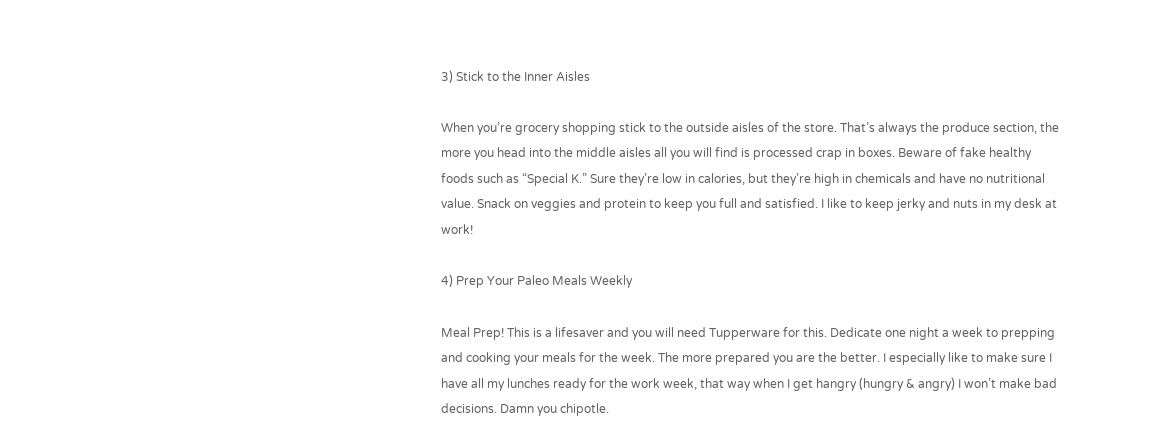3) Stick to the Inner Aisles

When you’re grocery shopping stick to the outside aisles of the store. That’s always the produce section, the more you head into the middle aisles all you will find is processed crap in boxes. Beware of fake healthy foods such as “Special K.” Sure they’re low in calories, but they’re high in chemicals and have no nutritional value. Snack on veggies and protein to keep you full and satisfied. I like to keep jerky and nuts in my desk at work!

4) Prep Your Paleo Meals Weekly

Meal Prep! This is a lifesaver and you will need Tupperware for this. Dedicate one night a week to prepping and cooking your meals for the week. The more prepared you are the better. I especially like to make sure I have all my lunches ready for the work week, that way when I get hangry (hungry & angry) I won’t make bad decisions. Damn you chipotle.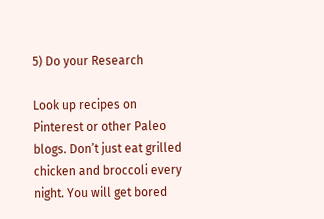5) Do your Research

Look up recipes on Pinterest or other Paleo blogs. Don’t just eat grilled chicken and broccoli every night. You will get bored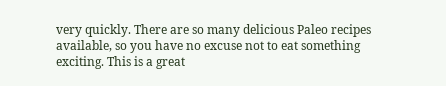very quickly. There are so many delicious Paleo recipes available, so you have no excuse not to eat something exciting. This is a great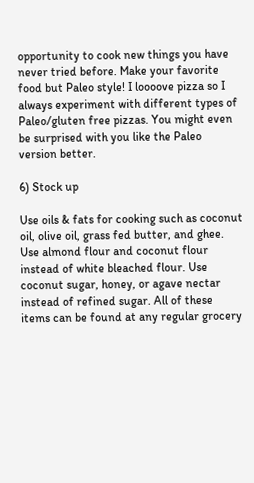opportunity to cook new things you have never tried before. Make your favorite food but Paleo style! I loooove pizza so I always experiment with different types of Paleo/gluten free pizzas. You might even be surprised with you like the Paleo version better.

6) Stock up

Use oils & fats for cooking such as coconut oil, olive oil, grass fed butter, and ghee. Use almond flour and coconut flour instead of white bleached flour. Use coconut sugar, honey, or agave nectar instead of refined sugar. All of these items can be found at any regular grocery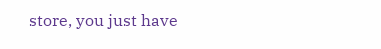store, you just have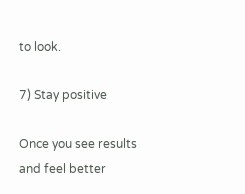to look.

7) Stay positive

Once you see results and feel better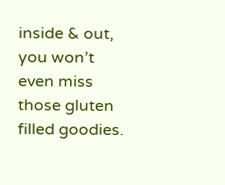inside & out, you won’t even miss those gluten filled goodies.